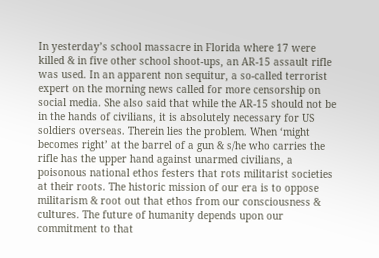In yesterday’s school massacre in Florida where 17 were killed & in five other school shoot-ups, an AR-15 assault rifle was used. In an apparent non sequitur, a so-called terrorist expert on the morning news called for more censorship on social media. She also said that while the AR-15 should not be in the hands of civilians, it is absolutely necessary for US soldiers overseas. Therein lies the problem. When ‘might becomes right’ at the barrel of a gun & s/he who carries the rifle has the upper hand against unarmed civilians, a poisonous national ethos festers that rots militarist societies at their roots. The historic mission of our era is to oppose militarism & root out that ethos from our consciousness & cultures. The future of humanity depends upon our commitment to that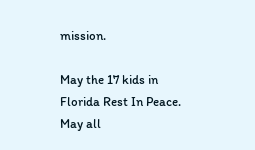mission.

May the 17 kids in Florida Rest In Peace. May all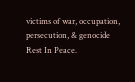victims of war, occupation, persecution, & genocide Rest In Peace.